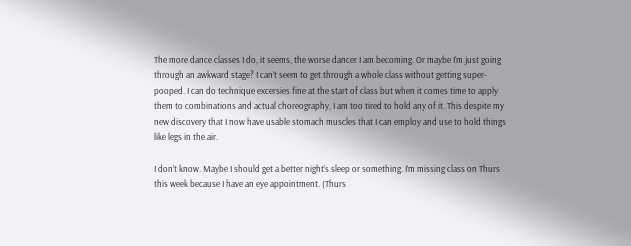The more dance classes I do, it seems, the worse dancer I am becoming. Or maybe I’m just going through an awkward stage? I can’t seem to get through a whole class without getting super-pooped. I can do technique excersies fine at the start of class but when it comes time to apply them to combinations and actual choreography, I am too tired to hold any of it. This despite my new discovery that I now have usable stomach muscles that I can employ and use to hold things like legs in the air.

I don’t know. Maybe I should get a better night’s sleep or something. I’m missing class on Thurs this week because I have an eye appointment. (Thurs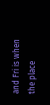and Fri is when the place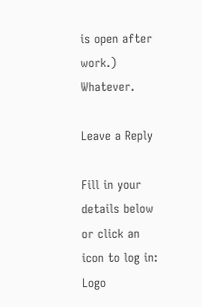is open after work.) Whatever.

Leave a Reply

Fill in your details below or click an icon to log in: Logo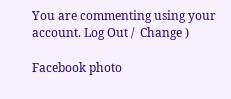You are commenting using your account. Log Out /  Change )

Facebook photo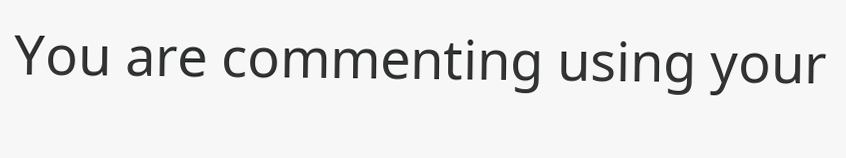You are commenting using your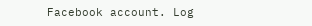Facebook account. Log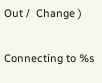Out /  Change )

Connecting to %s